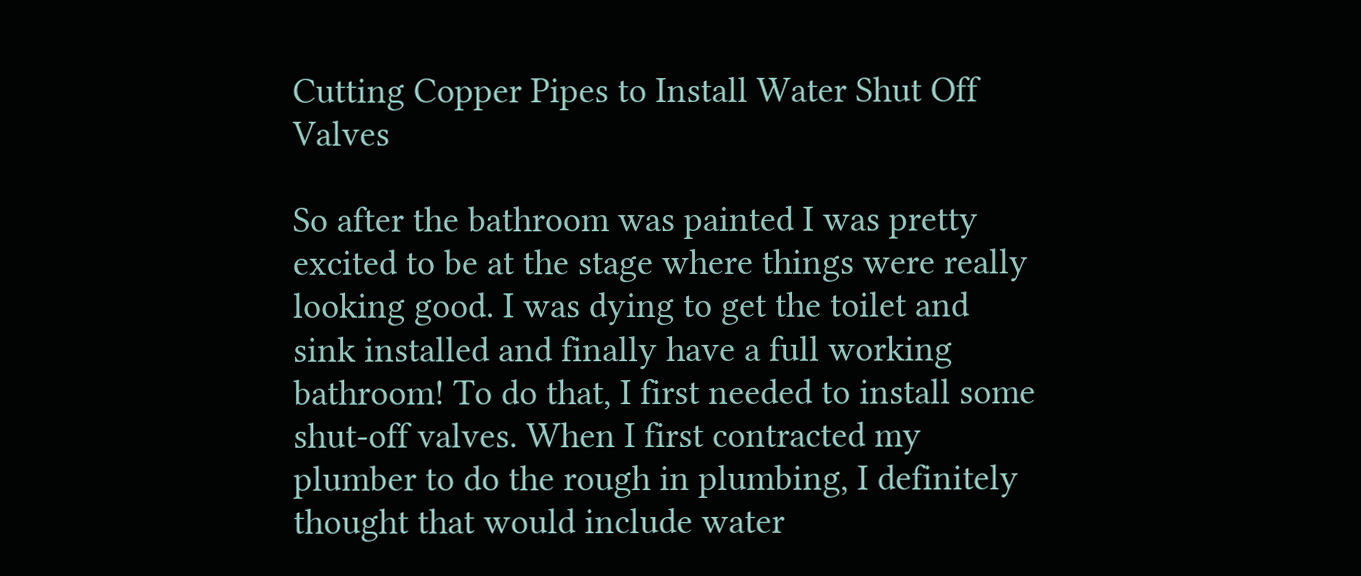Cutting Copper Pipes to Install Water Shut Off Valves

So after the bathroom was painted I was pretty excited to be at the stage where things were really looking good. I was dying to get the toilet and sink installed and finally have a full working bathroom! To do that, I first needed to install some shut-off valves. When I first contracted my plumber to do the rough in plumbing, I definitely thought that would include water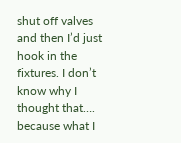shut off valves and then I’d just hook in the fixtures. I don’t know why I thought that…. because what I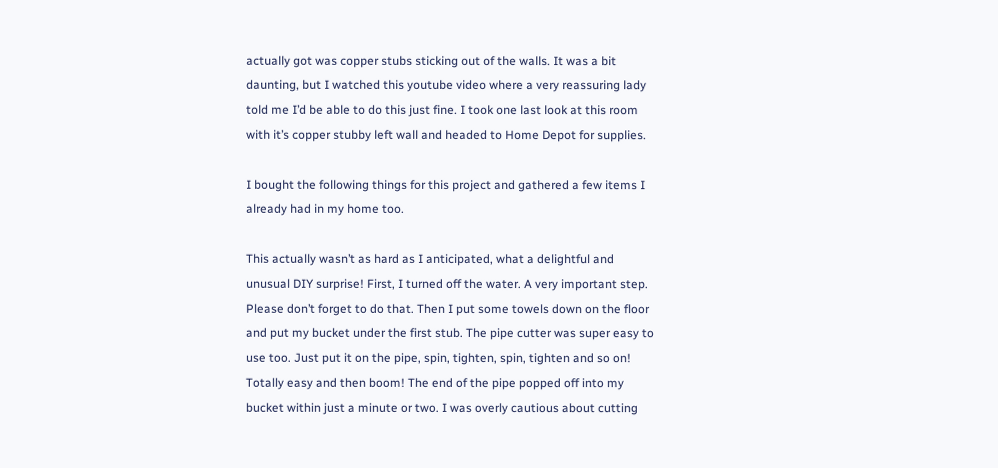actually got was copper stubs sticking out of the walls. It was a bit daunting, but I watched this youtube video where a very reassuring lady told me I’d be able to do this just fine. I took one last look at this room with it’s copper stubby left wall and headed to Home Depot for supplies.

I bought the following things for this project and gathered a few items I already had in my home too.

This actually wasn’t as hard as I anticipated, what a delightful and unusual DIY surprise! First, I turned off the water. A very important step. Please don’t forget to do that. Then I put some towels down on the floor and put my bucket under the first stub. The pipe cutter was super easy to use too. Just put it on the pipe, spin, tighten, spin, tighten and so on! Totally easy and then boom! The end of the pipe popped off into my bucket within just a minute or two. I was overly cautious about cutting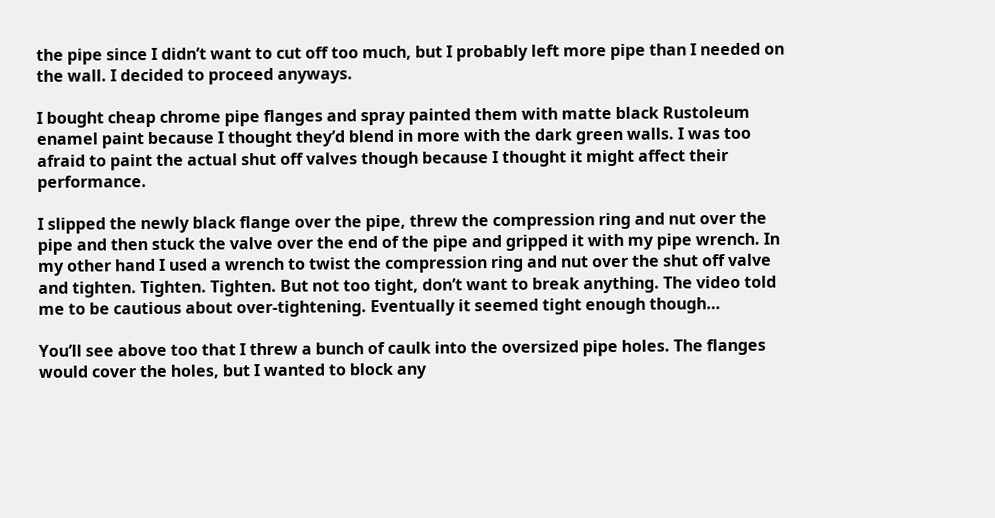the pipe since I didn’t want to cut off too much, but I probably left more pipe than I needed on the wall. I decided to proceed anyways.

I bought cheap chrome pipe flanges and spray painted them with matte black Rustoleum enamel paint because I thought they’d blend in more with the dark green walls. I was too afraid to paint the actual shut off valves though because I thought it might affect their performance.

I slipped the newly black flange over the pipe, threw the compression ring and nut over the pipe and then stuck the valve over the end of the pipe and gripped it with my pipe wrench. In my other hand I used a wrench to twist the compression ring and nut over the shut off valve and tighten. Tighten. Tighten. But not too tight, don’t want to break anything. The video told me to be cautious about over-tightening. Eventually it seemed tight enough though…

You’ll see above too that I threw a bunch of caulk into the oversized pipe holes. The flanges would cover the holes, but I wanted to block any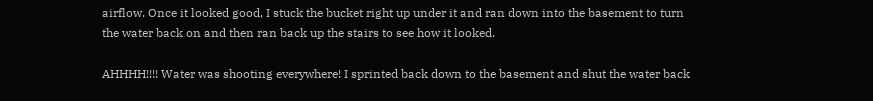airflow. Once it looked good, I stuck the bucket right up under it and ran down into the basement to turn the water back on and then ran back up the stairs to see how it looked.

AHHHH!!!! Water was shooting everywhere! I sprinted back down to the basement and shut the water back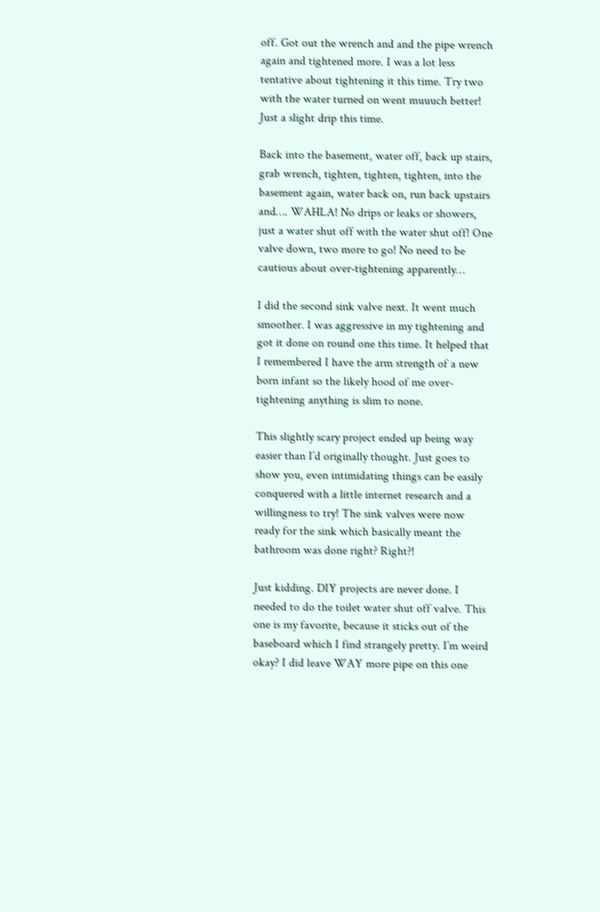off. Got out the wrench and and the pipe wrench again and tightened more. I was a lot less tentative about tightening it this time. Try two with the water turned on went muuuch better! Just a slight drip this time.

Back into the basement, water off, back up stairs, grab wrench, tighten, tighten, tighten, into the basement again, water back on, run back upstairs and…. WAHLA! No drips or leaks or showers, just a water shut off with the water shut off! One valve down, two more to go! No need to be cautious about over-tightening apparently…

I did the second sink valve next. It went much smoother. I was aggressive in my tightening and got it done on round one this time. It helped that I remembered I have the arm strength of a new born infant so the likely hood of me over-tightening anything is slim to none.

This slightly scary project ended up being way easier than I’d originally thought. Just goes to show you, even intimidating things can be easily conquered with a little internet research and a willingness to try! The sink valves were now ready for the sink which basically meant the bathroom was done right? Right?!

Just kidding. DIY projects are never done. I needed to do the toilet water shut off valve. This one is my favorite, because it sticks out of the baseboard which I find strangely pretty. I’m weird okay? I did leave WAY more pipe on this one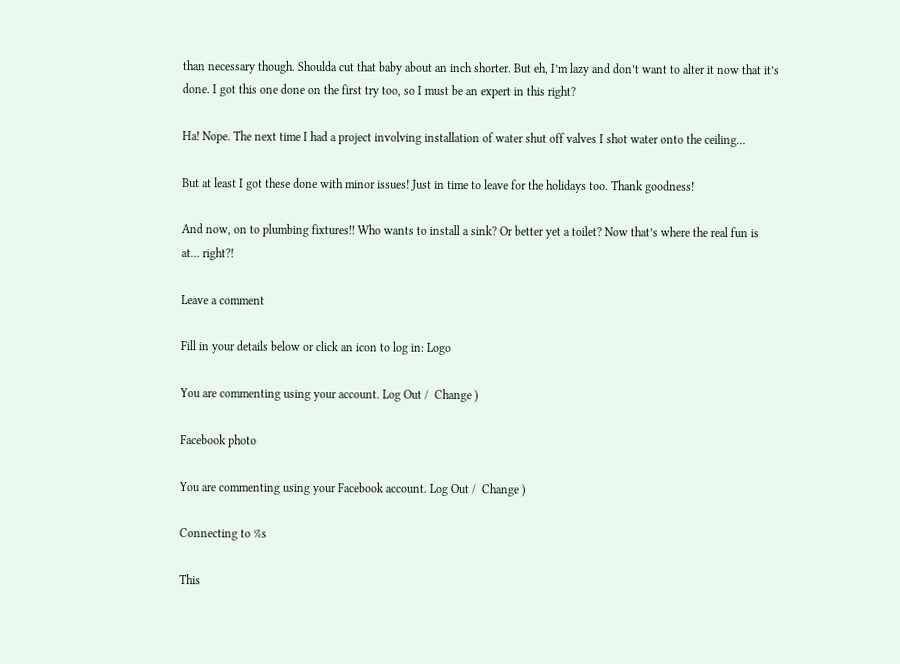than necessary though. Shoulda cut that baby about an inch shorter. But eh, I’m lazy and don’t want to alter it now that it’s done. I got this one done on the first try too, so I must be an expert in this right?

Ha! Nope. The next time I had a project involving installation of water shut off valves I shot water onto the ceiling…

But at least I got these done with minor issues! Just in time to leave for the holidays too. Thank goodness!

And now, on to plumbing fixtures!! Who wants to install a sink? Or better yet a toilet? Now that’s where the real fun is at… right?!

Leave a comment

Fill in your details below or click an icon to log in: Logo

You are commenting using your account. Log Out /  Change )

Facebook photo

You are commenting using your Facebook account. Log Out /  Change )

Connecting to %s

This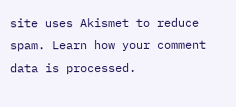site uses Akismet to reduce spam. Learn how your comment data is processed.